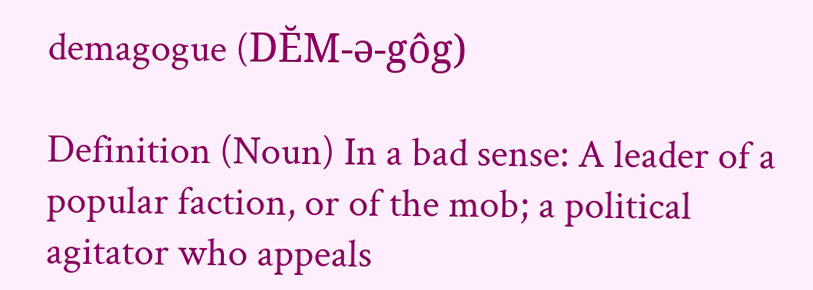demagogue (DĔM-ə-gôg)

Definition (Noun) In a bad sense: A leader of a popular faction, or of the mob; a political agitator who appeals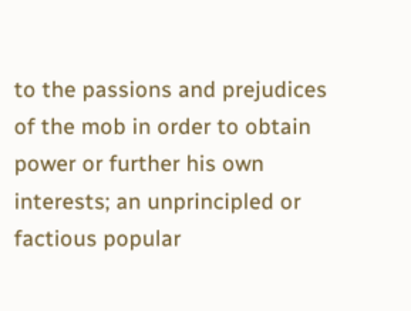to the passions and prejudices of the mob in order to obtain power or further his own interests; an unprincipled or factious popular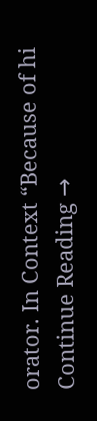orator. In Context “Because of hi
Continue Reading →